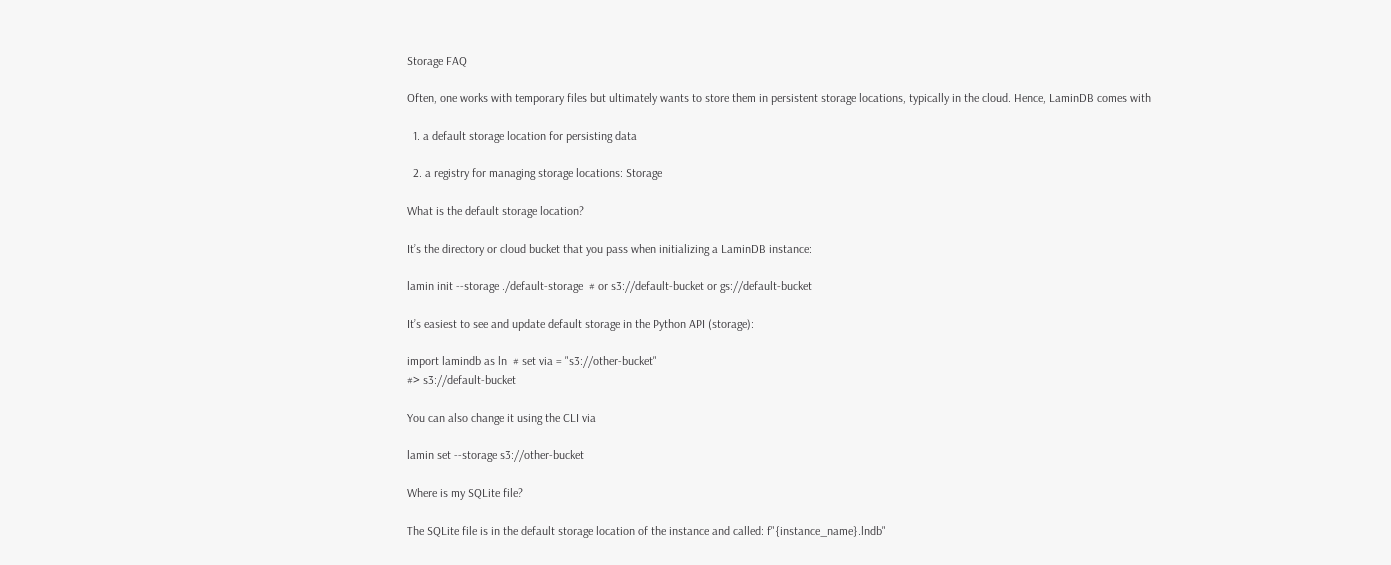Storage FAQ

Often, one works with temporary files but ultimately wants to store them in persistent storage locations, typically in the cloud. Hence, LaminDB comes with

  1. a default storage location for persisting data

  2. a registry for managing storage locations: Storage

What is the default storage location?

It’s the directory or cloud bucket that you pass when initializing a LaminDB instance:

lamin init --storage ./default-storage  # or s3://default-bucket or gs://default-bucket

It’s easiest to see and update default storage in the Python API (storage):

import lamindb as ln  # set via = "s3://other-bucket"
#> s3://default-bucket

You can also change it using the CLI via

lamin set --storage s3://other-bucket

Where is my SQLite file?

The SQLite file is in the default storage location of the instance and called: f"{instance_name}.lndb"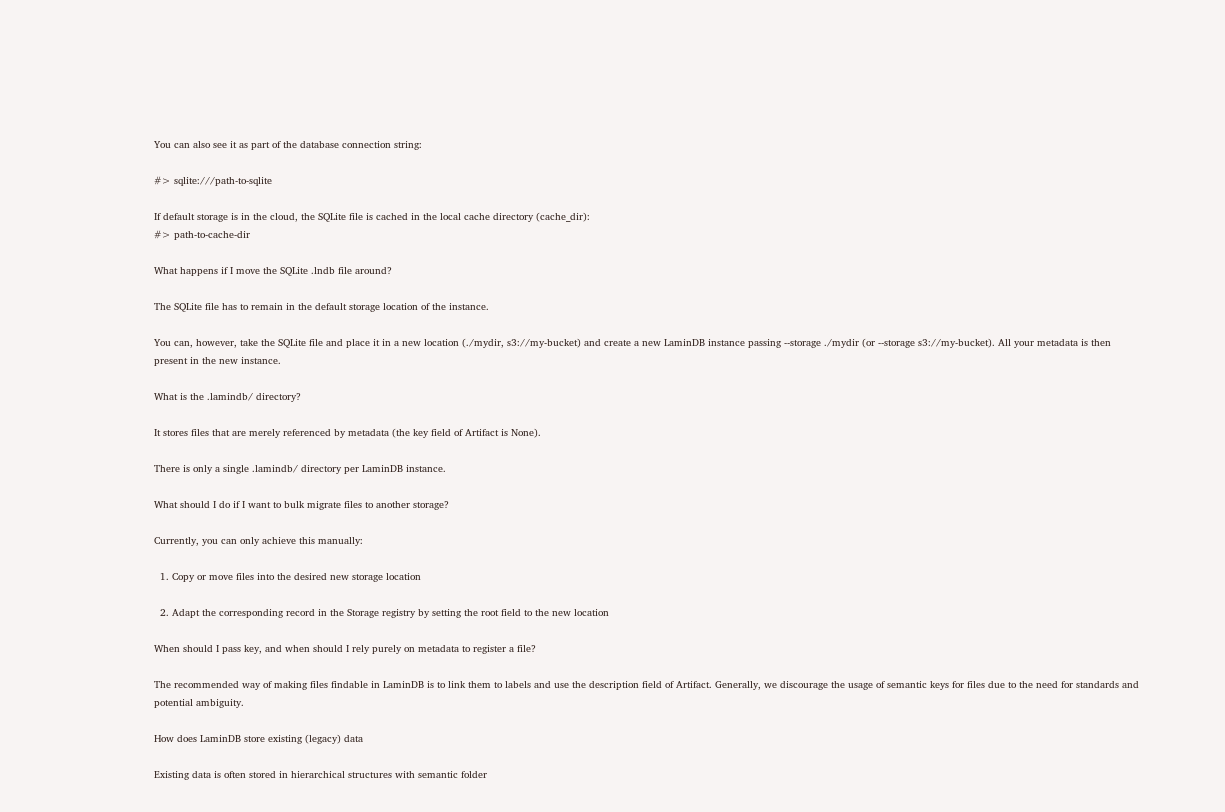You can also see it as part of the database connection string:

#> sqlite:///path-to-sqlite

If default storage is in the cloud, the SQLite file is cached in the local cache directory (cache_dir):
#> path-to-cache-dir

What happens if I move the SQLite .lndb file around?

The SQLite file has to remain in the default storage location of the instance.

You can, however, take the SQLite file and place it in a new location (./mydir, s3://my-bucket) and create a new LaminDB instance passing --storage ./mydir (or --storage s3://my-bucket). All your metadata is then present in the new instance.

What is the .lamindb/ directory?

It stores files that are merely referenced by metadata (the key field of Artifact is None).

There is only a single .lamindb/ directory per LaminDB instance.

What should I do if I want to bulk migrate files to another storage?

Currently, you can only achieve this manually:

  1. Copy or move files into the desired new storage location

  2. Adapt the corresponding record in the Storage registry by setting the root field to the new location

When should I pass key, and when should I rely purely on metadata to register a file?

The recommended way of making files findable in LaminDB is to link them to labels and use the description field of Artifact. Generally, we discourage the usage of semantic keys for files due to the need for standards and potential ambiguity.

How does LaminDB store existing (legacy) data

Existing data is often stored in hierarchical structures with semantic folder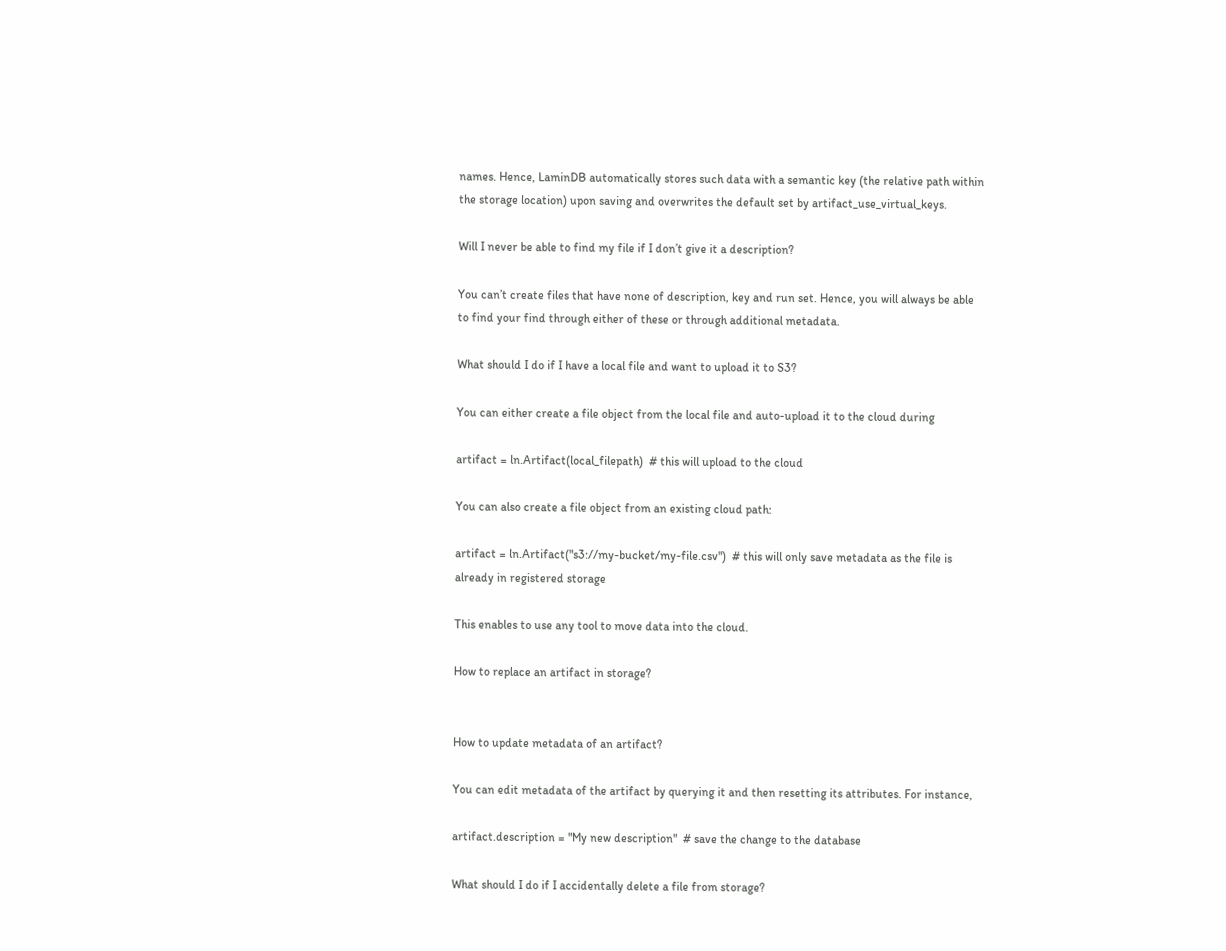names. Hence, LaminDB automatically stores such data with a semantic key (the relative path within the storage location) upon saving and overwrites the default set by artifact_use_virtual_keys.

Will I never be able to find my file if I don’t give it a description?

You can’t create files that have none of description, key and run set. Hence, you will always be able to find your find through either of these or through additional metadata.

What should I do if I have a local file and want to upload it to S3?

You can either create a file object from the local file and auto-upload it to the cloud during

artifact = ln.Artifact(local_filepath)  # this will upload to the cloud

You can also create a file object from an existing cloud path:

artifact = ln.Artifact("s3://my-bucket/my-file.csv")  # this will only save metadata as the file is already in registered storage

This enables to use any tool to move data into the cloud.

How to replace an artifact in storage?


How to update metadata of an artifact?

You can edit metadata of the artifact by querying it and then resetting its attributes. For instance,

artifact.description = "My new description"  # save the change to the database

What should I do if I accidentally delete a file from storage?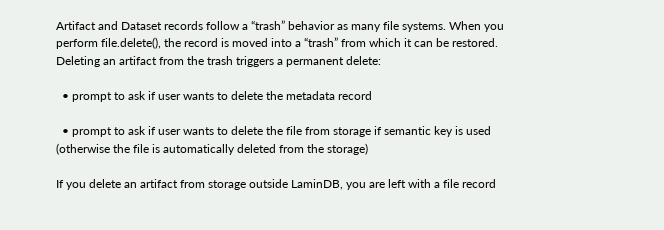Artifact and Dataset records follow a “trash” behavior as many file systems. When you perform file.delete(), the record is moved into a “trash” from which it can be restored. Deleting an artifact from the trash triggers a permanent delete:

  • prompt to ask if user wants to delete the metadata record

  • prompt to ask if user wants to delete the file from storage if semantic key is used (otherwise the file is automatically deleted from the storage)

If you delete an artifact from storage outside LaminDB, you are left with a file record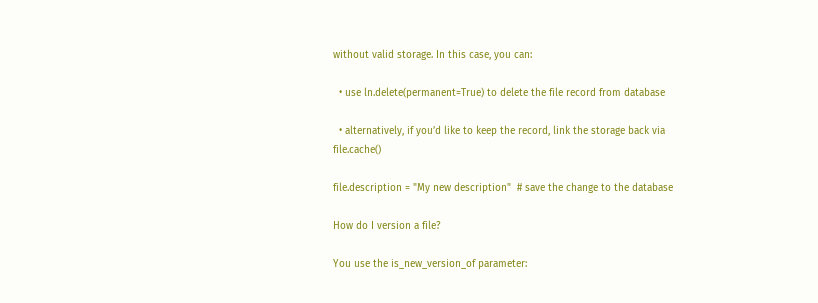without valid storage. In this case, you can:

  • use ln.delete(permanent=True) to delete the file record from database

  • alternatively, if you’d like to keep the record, link the storage back via file.cache()

file.description = "My new description"  # save the change to the database

How do I version a file?

You use the is_new_version_of parameter: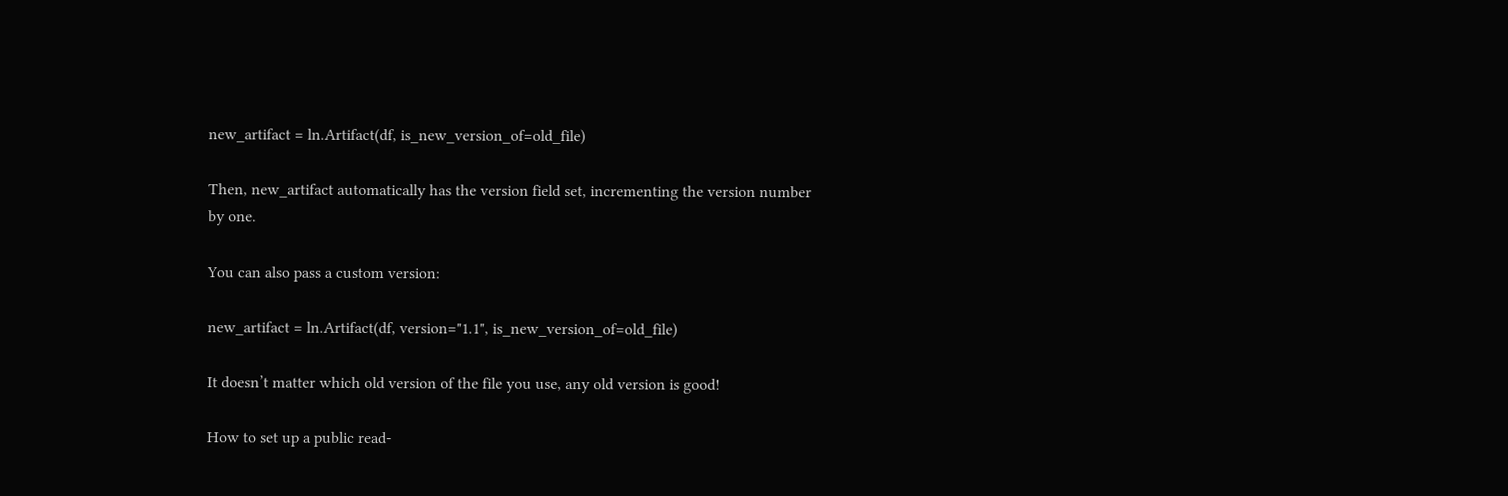new_artifact = ln.Artifact(df, is_new_version_of=old_file)

Then, new_artifact automatically has the version field set, incrementing the version number by one.

You can also pass a custom version:

new_artifact = ln.Artifact(df, version="1.1", is_new_version_of=old_file)

It doesn’t matter which old version of the file you use, any old version is good!

How to set up a public read-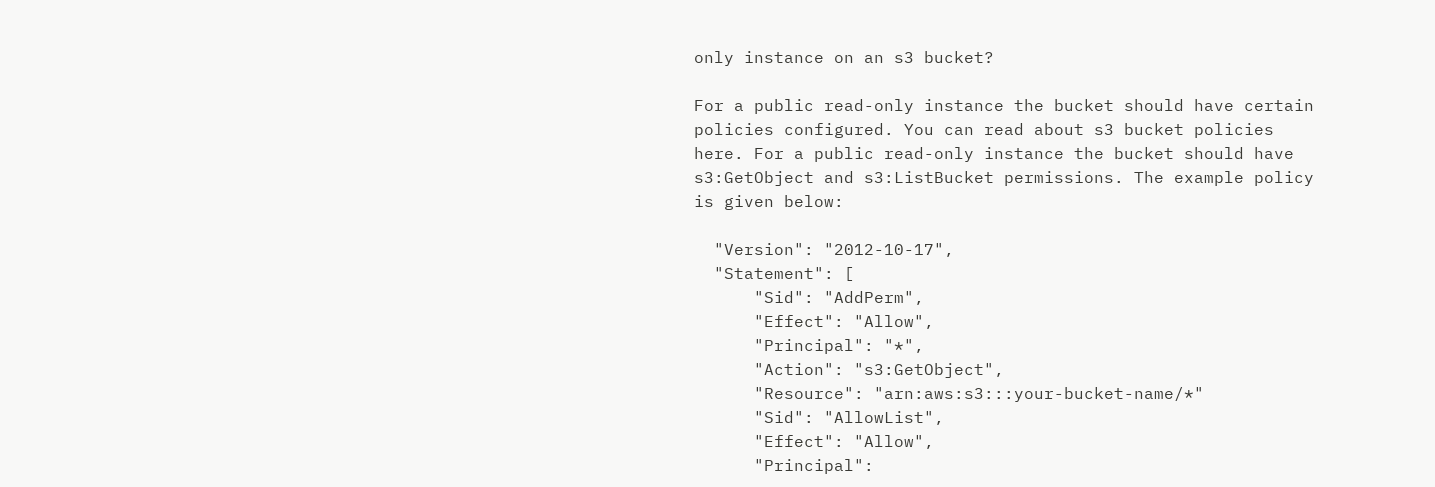only instance on an s3 bucket?

For a public read-only instance the bucket should have certain policies configured. You can read about s3 bucket policies here. For a public read-only instance the bucket should have s3:GetObject and s3:ListBucket permissions. The example policy is given below:

  "Version": "2012-10-17",
  "Statement": [
      "Sid": "AddPerm",
      "Effect": "Allow",
      "Principal": "*",
      "Action": "s3:GetObject",
      "Resource": "arn:aws:s3:::your-bucket-name/*"
      "Sid": "AllowList",
      "Effect": "Allow",
      "Principal":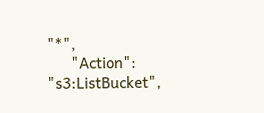"*",
      "Action": "s3:ListBucket",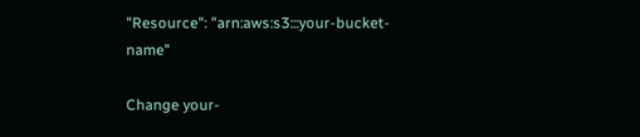"Resource": "arn:aws:s3:::your-bucket-name"

Change your-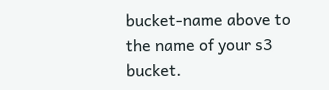bucket-name above to the name of your s3 bucket.